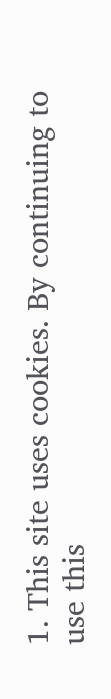1. This site uses cookies. By continuing to use this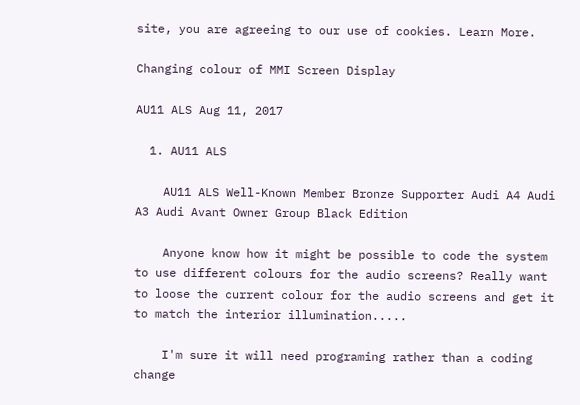site, you are agreeing to our use of cookies. Learn More.

Changing colour of MMI Screen Display

AU11 ALS Aug 11, 2017

  1. AU11 ALS

    AU11 ALS Well-Known Member Bronze Supporter Audi A4 Audi A3 Audi Avant Owner Group Black Edition

    Anyone know how it might be possible to code the system to use different colours for the audio screens? Really want to loose the current colour for the audio screens and get it to match the interior illumination.....

    I'm sure it will need programing rather than a coding change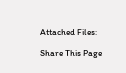Attached Files:

Share This Page